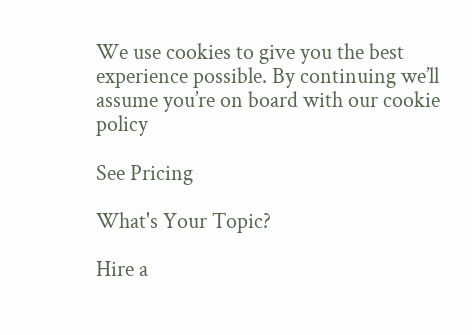We use cookies to give you the best experience possible. By continuing we’ll assume you’re on board with our cookie policy

See Pricing

What's Your Topic?

Hire a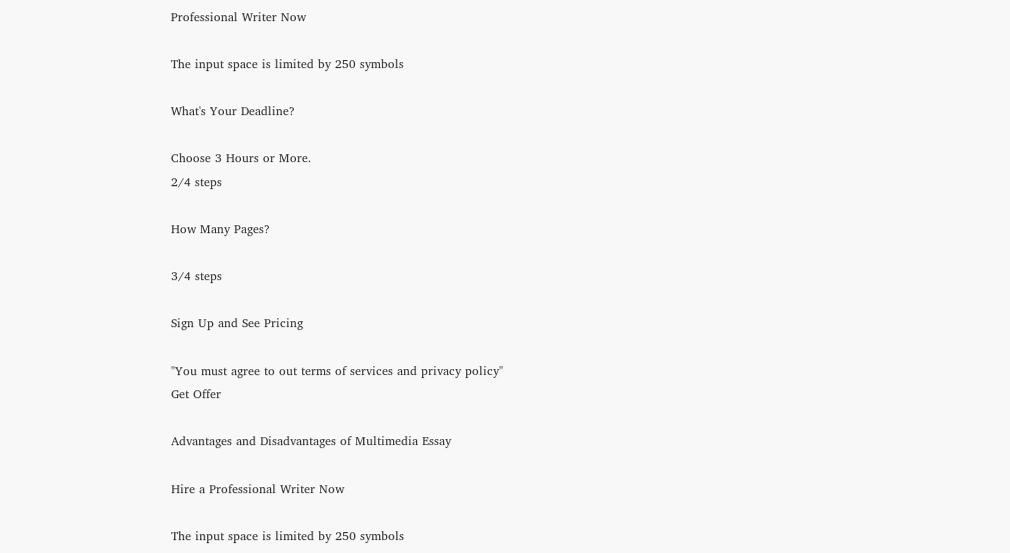Professional Writer Now

The input space is limited by 250 symbols

What's Your Deadline?

Choose 3 Hours or More.
2/4 steps

How Many Pages?

3/4 steps

Sign Up and See Pricing

"You must agree to out terms of services and privacy policy"
Get Offer

Advantages and Disadvantages of Multimedia Essay

Hire a Professional Writer Now

The input space is limited by 250 symbols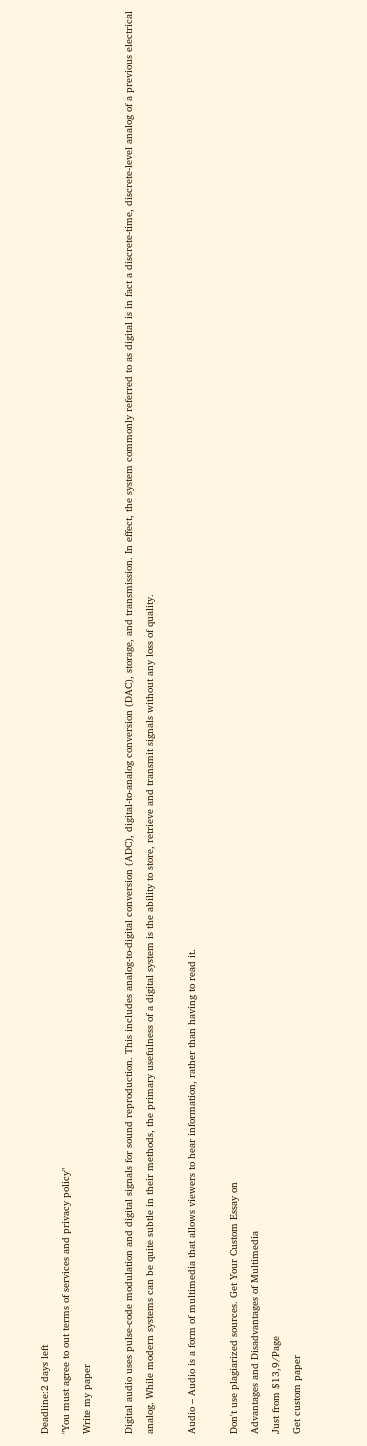Deadline:2 days left
"You must agree to out terms of services and privacy policy"
Write my paper

Digital audio uses pulse-code modulation and digital signals for sound reproduction. This includes analog-to-digital conversion (ADC), digital-to-analog conversion (DAC), storage, and transmission. In effect, the system commonly referred to as digital is in fact a discrete-time, discrete-level analog of a previous electrical analog. While modern systems can be quite subtle in their methods, the primary usefulness of a digital system is the ability to store, retrieve and transmit signals without any loss of quality.

Audio – Audio is a form of multimedia that allows viewers to hear information, rather than having to read it.

Don't use plagiarized sources. Get Your Custom Essay on
Advantages and Disadvantages of Multimedia
Just from $13,9/Page
Get custom paper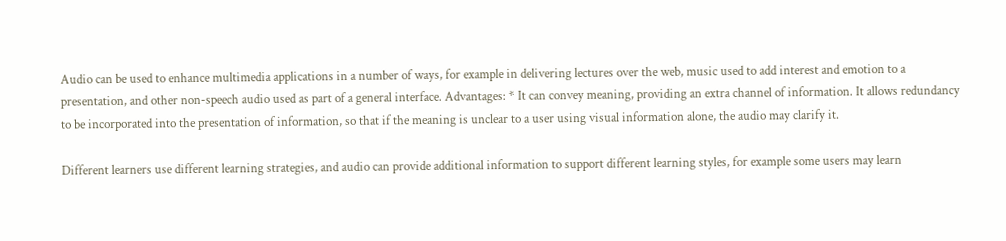Audio can be used to enhance multimedia applications in a number of ways, for example in delivering lectures over the web, music used to add interest and emotion to a presentation, and other non-speech audio used as part of a general interface. Advantages: * It can convey meaning, providing an extra channel of information. It allows redundancy to be incorporated into the presentation of information, so that if the meaning is unclear to a user using visual information alone, the audio may clarify it.

Different learners use different learning strategies, and audio can provide additional information to support different learning styles, for example some users may learn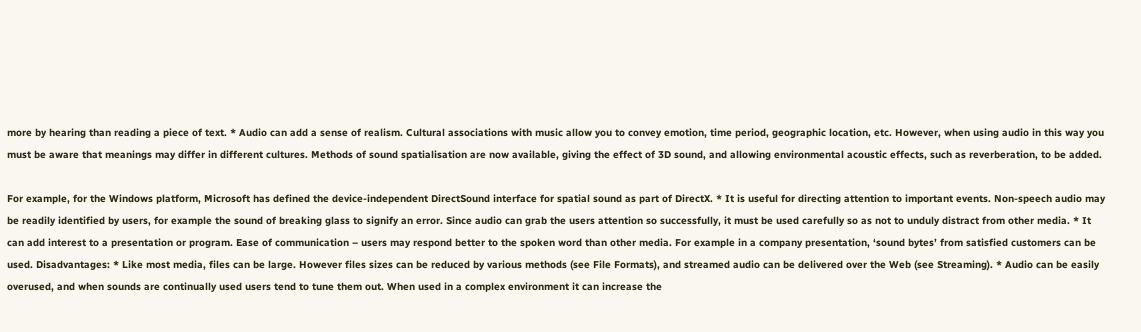more by hearing than reading a piece of text. * Audio can add a sense of realism. Cultural associations with music allow you to convey emotion, time period, geographic location, etc. However, when using audio in this way you must be aware that meanings may differ in different cultures. Methods of sound spatialisation are now available, giving the effect of 3D sound, and allowing environmental acoustic effects, such as reverberation, to be added.

For example, for the Windows platform, Microsoft has defined the device-independent DirectSound interface for spatial sound as part of DirectX. * It is useful for directing attention to important events. Non-speech audio may be readily identified by users, for example the sound of breaking glass to signify an error. Since audio can grab the users attention so successfully, it must be used carefully so as not to unduly distract from other media. * It can add interest to a presentation or program. Ease of communication – users may respond better to the spoken word than other media. For example in a company presentation, ‘sound bytes’ from satisfied customers can be used. Disadvantages: * Like most media, files can be large. However files sizes can be reduced by various methods (see File Formats), and streamed audio can be delivered over the Web (see Streaming). * Audio can be easily overused, and when sounds are continually used users tend to tune them out. When used in a complex environment it can increase the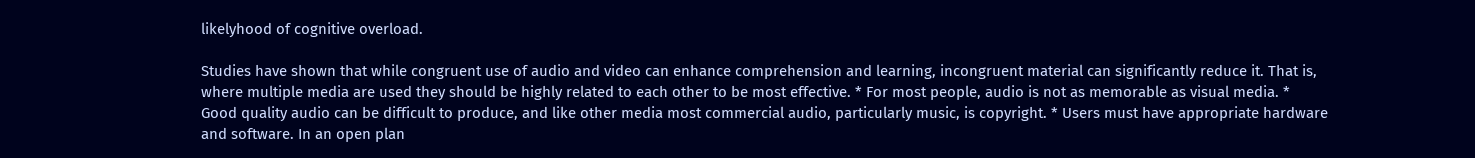likelyhood of cognitive overload.

Studies have shown that while congruent use of audio and video can enhance comprehension and learning, incongruent material can significantly reduce it. That is, where multiple media are used they should be highly related to each other to be most effective. * For most people, audio is not as memorable as visual media. * Good quality audio can be difficult to produce, and like other media most commercial audio, particularly music, is copyright. * Users must have appropriate hardware and software. In an open plan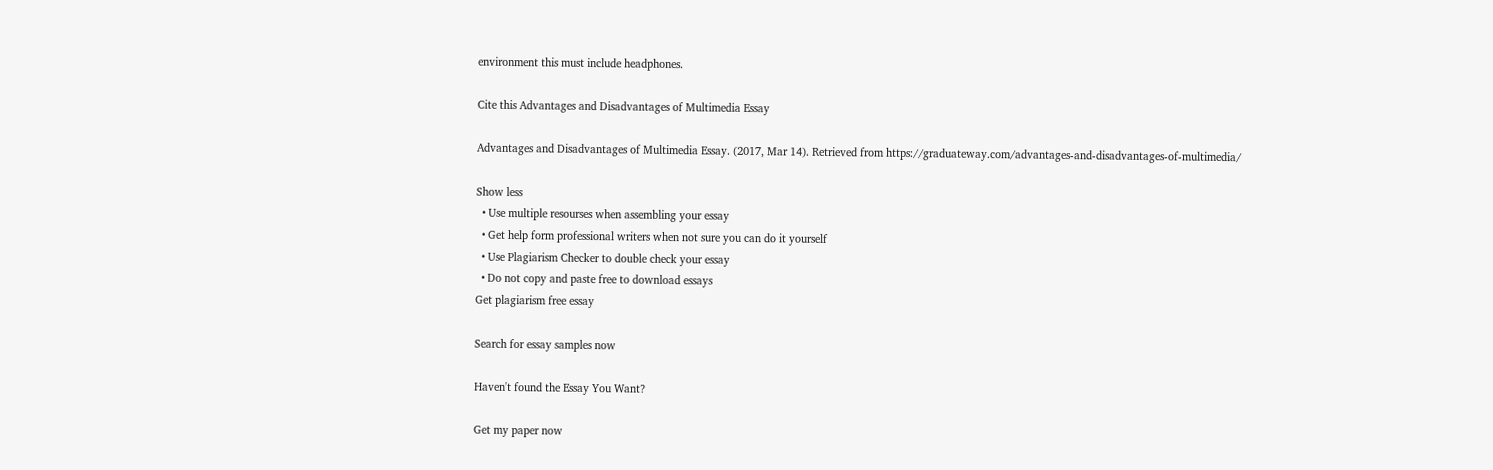environment this must include headphones.

Cite this Advantages and Disadvantages of Multimedia Essay

Advantages and Disadvantages of Multimedia Essay. (2017, Mar 14). Retrieved from https://graduateway.com/advantages-and-disadvantages-of-multimedia/

Show less
  • Use multiple resourses when assembling your essay
  • Get help form professional writers when not sure you can do it yourself
  • Use Plagiarism Checker to double check your essay
  • Do not copy and paste free to download essays
Get plagiarism free essay

Search for essay samples now

Haven't found the Essay You Want?

Get my paper now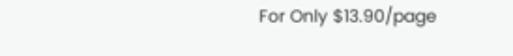For Only $13.90/page